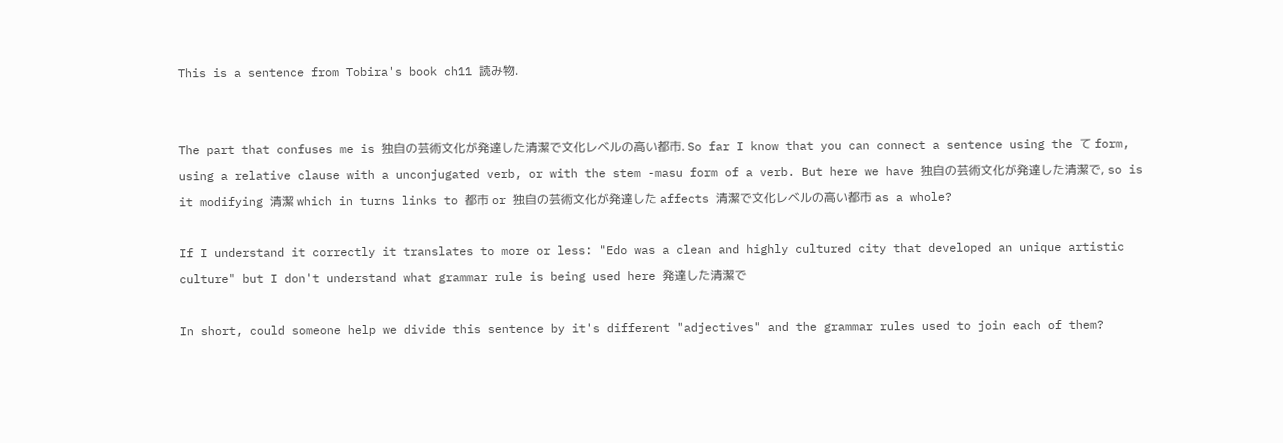This is a sentence from Tobira's book ch11 読み物.


The part that confuses me is 独自の芸術文化が発達した清潔で文化レベルの高い都市. So far I know that you can connect a sentence using the て form, using a relative clause with a unconjugated verb, or with the stem -masu form of a verb. But here we have 独自の芸術文化が発達した清潔で, so is it modifying 清潔 which in turns links to 都市 or 独自の芸術文化が発達した affects 清潔で文化レベルの高い都市 as a whole?

If I understand it correctly it translates to more or less: "Edo was a clean and highly cultured city that developed an unique artistic culture" but I don't understand what grammar rule is being used here 発達した清潔で

In short, could someone help we divide this sentence by it's different "adjectives" and the grammar rules used to join each of them?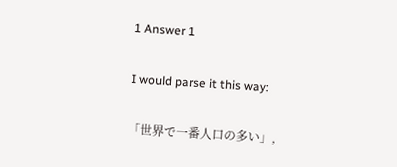1 Answer 1


I would parse it this way:


「世界で一番人口の多い」,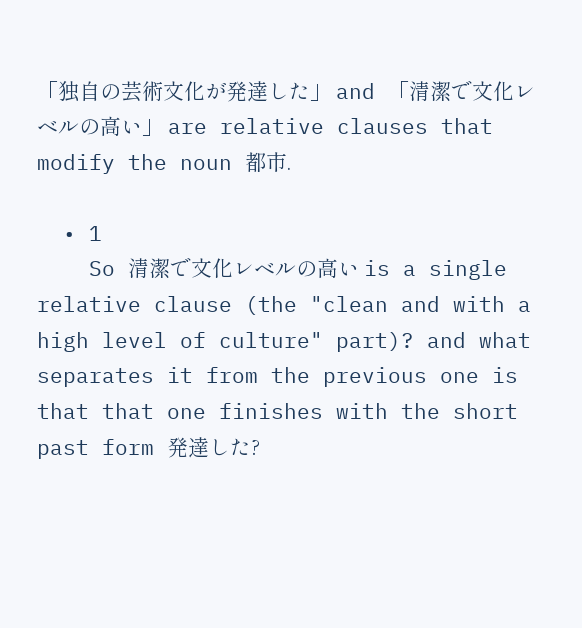「独自の芸術文化が発達した」 and 「清潔で文化レベルの高い」 are relative clauses that modify the noun 都市.

  • 1
    So 清潔で文化レベルの高い is a single relative clause (the "clean and with a high level of culture" part)? and what separates it from the previous one is that that one finishes with the short past form 発達した?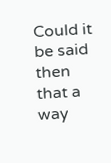Could it be said then that a way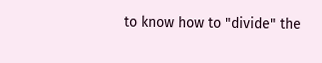to know how to "divide" the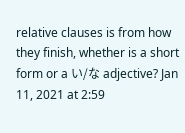relative clauses is from how they finish, whether is a short form or a い/な adjective? Jan 11, 2021 at 2:59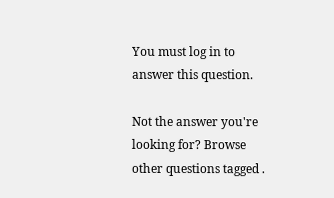You must log in to answer this question.

Not the answer you're looking for? Browse other questions tagged .